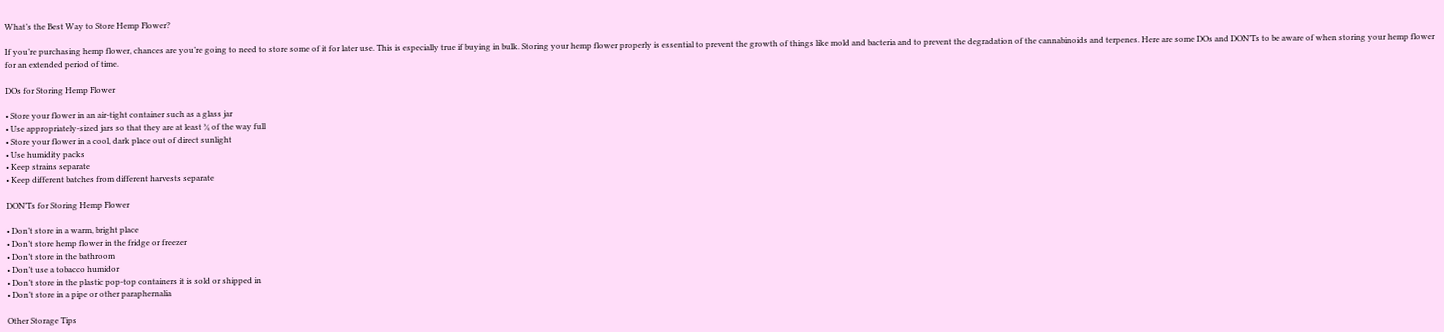What’s the Best Way to Store Hemp Flower?

If you’re purchasing hemp flower, chances are you’re going to need to store some of it for later use. This is especially true if buying in bulk. Storing your hemp flower properly is essential to prevent the growth of things like mold and bacteria and to prevent the degradation of the cannabinoids and terpenes. Here are some DOs and DON’Ts to be aware of when storing your hemp flower for an extended period of time.

DOs for Storing Hemp Flower

• Store your flower in an air-tight container such as a glass jar
• Use appropriately-sized jars so that they are at least ¾ of the way full
• Store your flower in a cool, dark place out of direct sunlight
• Use humidity packs
• Keep strains separate
• Keep different batches from different harvests separate

DON’Ts for Storing Hemp Flower

• Don’t store in a warm, bright place
• Don’t store hemp flower in the fridge or freezer
• Don’t store in the bathroom
• Don’t use a tobacco humidor
• Don’t store in the plastic pop-top containers it is sold or shipped in
• Don’t store in a pipe or other paraphernalia

Other Storage Tips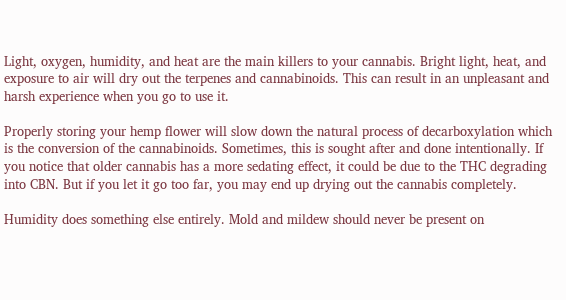Light, oxygen, humidity, and heat are the main killers to your cannabis. Bright light, heat, and exposure to air will dry out the terpenes and cannabinoids. This can result in an unpleasant and harsh experience when you go to use it.

Properly storing your hemp flower will slow down the natural process of decarboxylation which is the conversion of the cannabinoids. Sometimes, this is sought after and done intentionally. If you notice that older cannabis has a more sedating effect, it could be due to the THC degrading into CBN. But if you let it go too far, you may end up drying out the cannabis completely.

Humidity does something else entirely. Mold and mildew should never be present on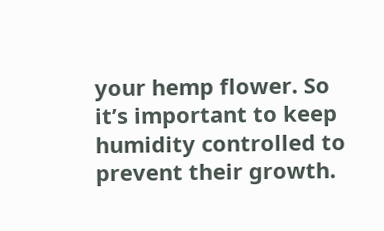your hemp flower. So it’s important to keep humidity controlled to prevent their growth.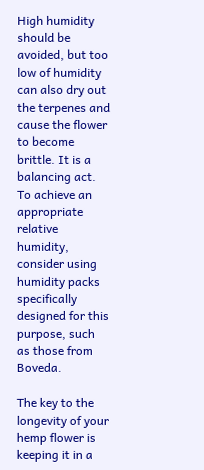High humidity should be avoided, but too low of humidity can also dry out the terpenes and cause the flower to become brittle. It is a balancing act. To achieve an appropriate relative humidity, consider using humidity packs specifically designed for this purpose, such as those from Boveda.

The key to the longevity of your hemp flower is keeping it in a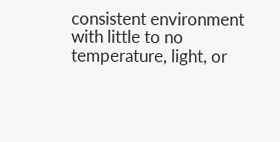consistent environment with little to no temperature, light, or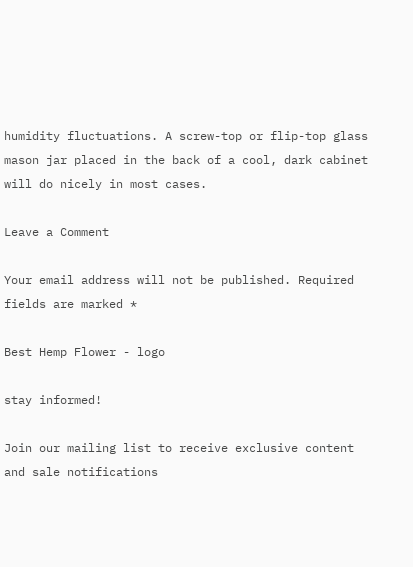humidity fluctuations. A screw-top or flip-top glass mason jar placed in the back of a cool, dark cabinet will do nicely in most cases.

Leave a Comment

Your email address will not be published. Required fields are marked *

Best Hemp Flower - logo

stay informed!

Join our mailing list to receive exclusive content and sale notifications